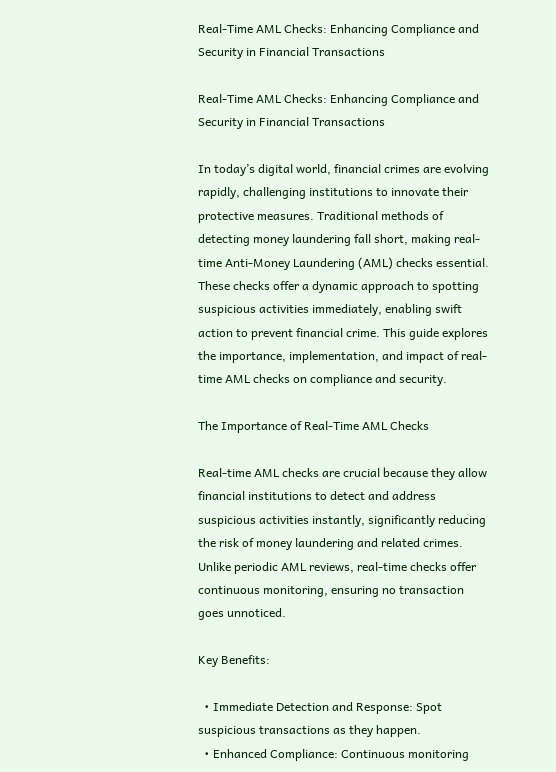Real-Time AML Checks: Enhancing Compliance and Security in Financial Transactions

Real-Time AML Checks: Enhancing Compliance and Security in Financial Transactions

In today’s digital world, financial crimes are evolving rapidly, challenging institutions to innovate their protective measures. Traditional methods of detecting money laundering fall short, making real-time Anti-Money Laundering (AML) checks essential. These checks offer a dynamic approach to spotting suspicious activities immediately, enabling swift action to prevent financial crime. This guide explores the importance, implementation, and impact of real-time AML checks on compliance and security.

The Importance of Real-Time AML Checks

Real-time AML checks are crucial because they allow financial institutions to detect and address suspicious activities instantly, significantly reducing the risk of money laundering and related crimes. Unlike periodic AML reviews, real-time checks offer continuous monitoring, ensuring no transaction goes unnoticed.

Key Benefits:

  • Immediate Detection and Response: Spot suspicious transactions as they happen.
  • Enhanced Compliance: Continuous monitoring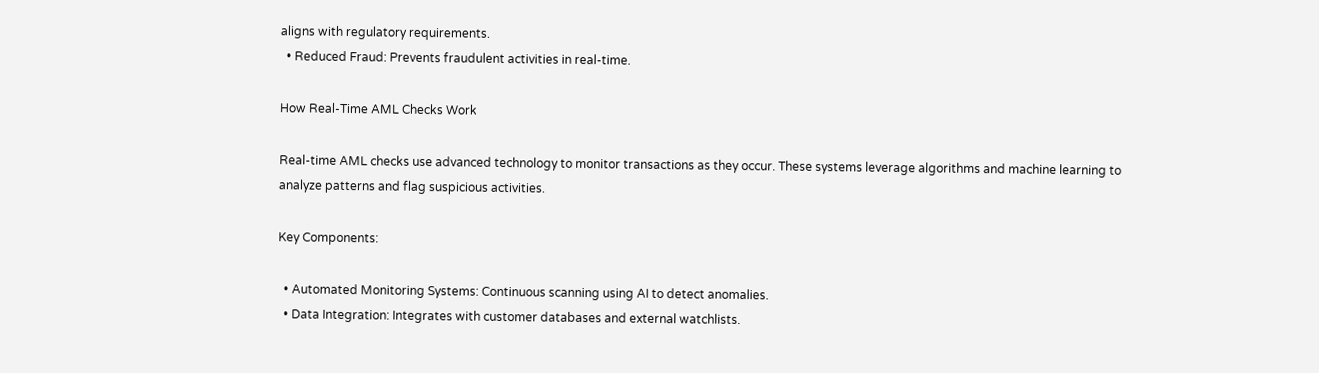aligns with regulatory requirements.
  • Reduced Fraud: Prevents fraudulent activities in real-time.

How Real-Time AML Checks Work

Real-time AML checks use advanced technology to monitor transactions as they occur. These systems leverage algorithms and machine learning to analyze patterns and flag suspicious activities.

Key Components:

  • Automated Monitoring Systems: Continuous scanning using AI to detect anomalies.
  • Data Integration: Integrates with customer databases and external watchlists.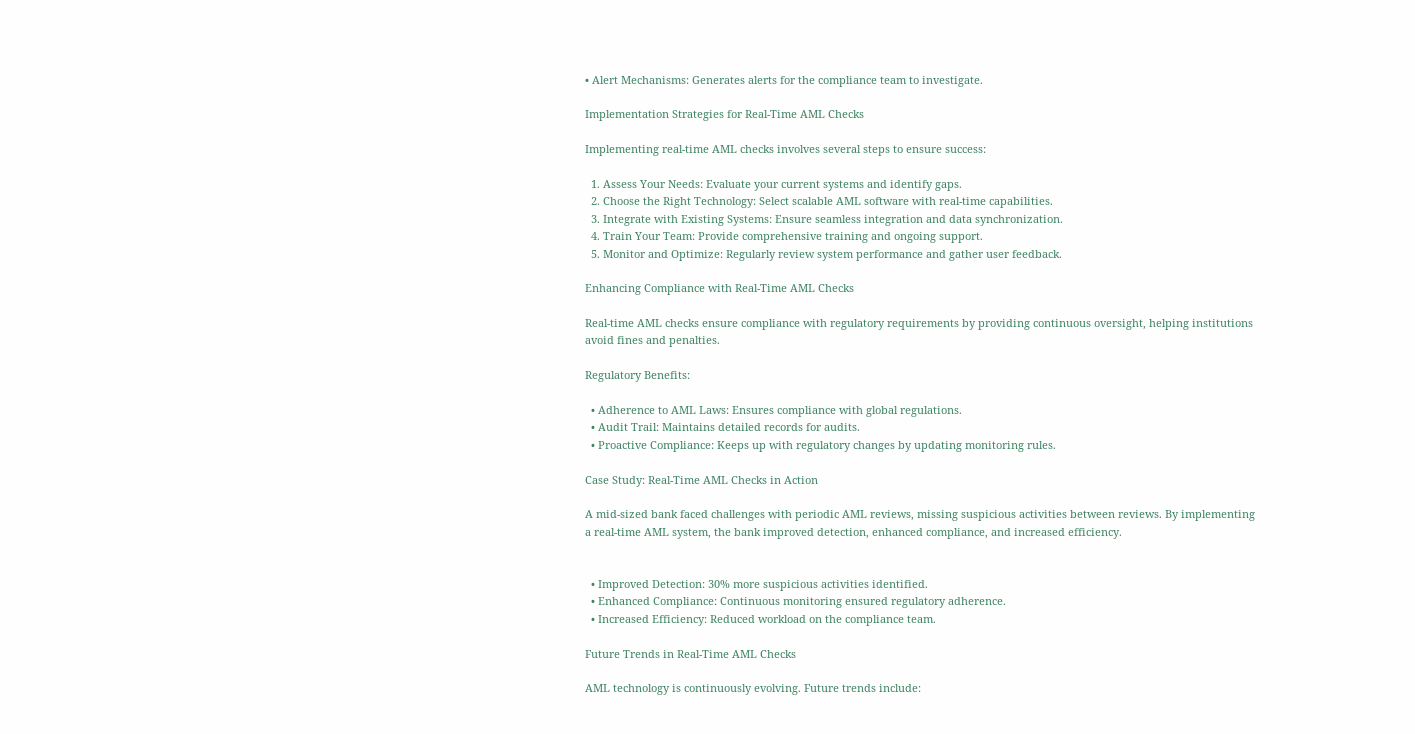• Alert Mechanisms: Generates alerts for the compliance team to investigate.

Implementation Strategies for Real-Time AML Checks

Implementing real-time AML checks involves several steps to ensure success:

  1. Assess Your Needs: Evaluate your current systems and identify gaps.
  2. Choose the Right Technology: Select scalable AML software with real-time capabilities.
  3. Integrate with Existing Systems: Ensure seamless integration and data synchronization.
  4. Train Your Team: Provide comprehensive training and ongoing support.
  5. Monitor and Optimize: Regularly review system performance and gather user feedback.

Enhancing Compliance with Real-Time AML Checks

Real-time AML checks ensure compliance with regulatory requirements by providing continuous oversight, helping institutions avoid fines and penalties.

Regulatory Benefits:

  • Adherence to AML Laws: Ensures compliance with global regulations.
  • Audit Trail: Maintains detailed records for audits.
  • Proactive Compliance: Keeps up with regulatory changes by updating monitoring rules.

Case Study: Real-Time AML Checks in Action

A mid-sized bank faced challenges with periodic AML reviews, missing suspicious activities between reviews. By implementing a real-time AML system, the bank improved detection, enhanced compliance, and increased efficiency.


  • Improved Detection: 30% more suspicious activities identified.
  • Enhanced Compliance: Continuous monitoring ensured regulatory adherence.
  • Increased Efficiency: Reduced workload on the compliance team.

Future Trends in Real-Time AML Checks

AML technology is continuously evolving. Future trends include: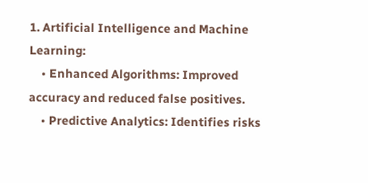1. Artificial Intelligence and Machine Learning:
    • Enhanced Algorithms: Improved accuracy and reduced false positives.
    • Predictive Analytics: Identifies risks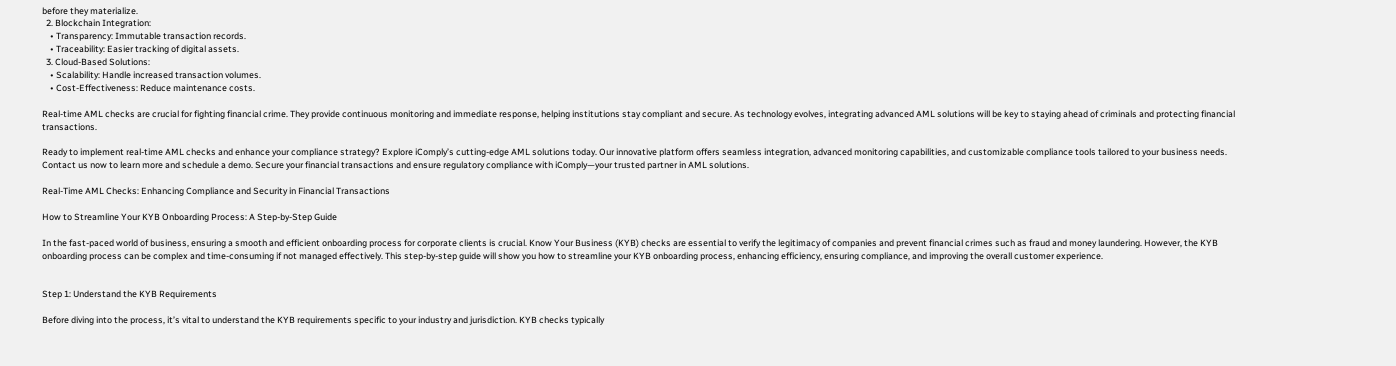before they materialize.
  2. Blockchain Integration:
    • Transparency: Immutable transaction records.
    • Traceability: Easier tracking of digital assets.
  3. Cloud-Based Solutions:
    • Scalability: Handle increased transaction volumes.
    • Cost-Effectiveness: Reduce maintenance costs.

Real-time AML checks are crucial for fighting financial crime. They provide continuous monitoring and immediate response, helping institutions stay compliant and secure. As technology evolves, integrating advanced AML solutions will be key to staying ahead of criminals and protecting financial transactions.

Ready to implement real-time AML checks and enhance your compliance strategy? Explore iComply’s cutting-edge AML solutions today. Our innovative platform offers seamless integration, advanced monitoring capabilities, and customizable compliance tools tailored to your business needs. Contact us now to learn more and schedule a demo. Secure your financial transactions and ensure regulatory compliance with iComply—your trusted partner in AML solutions.

Real-Time AML Checks: Enhancing Compliance and Security in Financial Transactions

How to Streamline Your KYB Onboarding Process: A Step-by-Step Guide

In the fast-paced world of business, ensuring a smooth and efficient onboarding process for corporate clients is crucial. Know Your Business (KYB) checks are essential to verify the legitimacy of companies and prevent financial crimes such as fraud and money laundering. However, the KYB onboarding process can be complex and time-consuming if not managed effectively. This step-by-step guide will show you how to streamline your KYB onboarding process, enhancing efficiency, ensuring compliance, and improving the overall customer experience.


Step 1: Understand the KYB Requirements

Before diving into the process, it’s vital to understand the KYB requirements specific to your industry and jurisdiction. KYB checks typically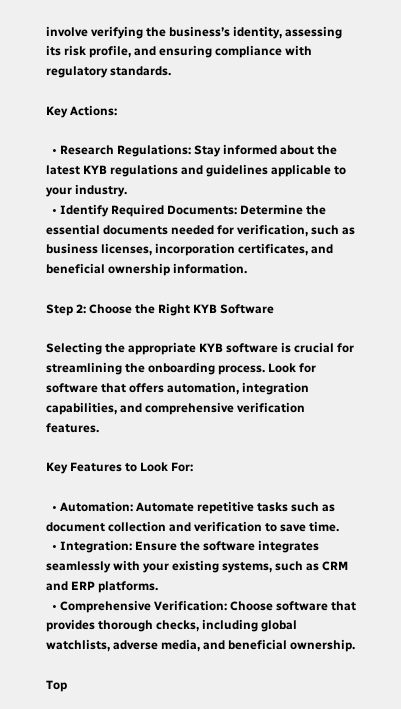involve verifying the business’s identity, assessing its risk profile, and ensuring compliance with regulatory standards.

Key Actions:

  • Research Regulations: Stay informed about the latest KYB regulations and guidelines applicable to your industry.
  • Identify Required Documents: Determine the essential documents needed for verification, such as business licenses, incorporation certificates, and beneficial ownership information.

Step 2: Choose the Right KYB Software

Selecting the appropriate KYB software is crucial for streamlining the onboarding process. Look for software that offers automation, integration capabilities, and comprehensive verification features.

Key Features to Look For:

  • Automation: Automate repetitive tasks such as document collection and verification to save time.
  • Integration: Ensure the software integrates seamlessly with your existing systems, such as CRM and ERP platforms.
  • Comprehensive Verification: Choose software that provides thorough checks, including global watchlists, adverse media, and beneficial ownership.

Top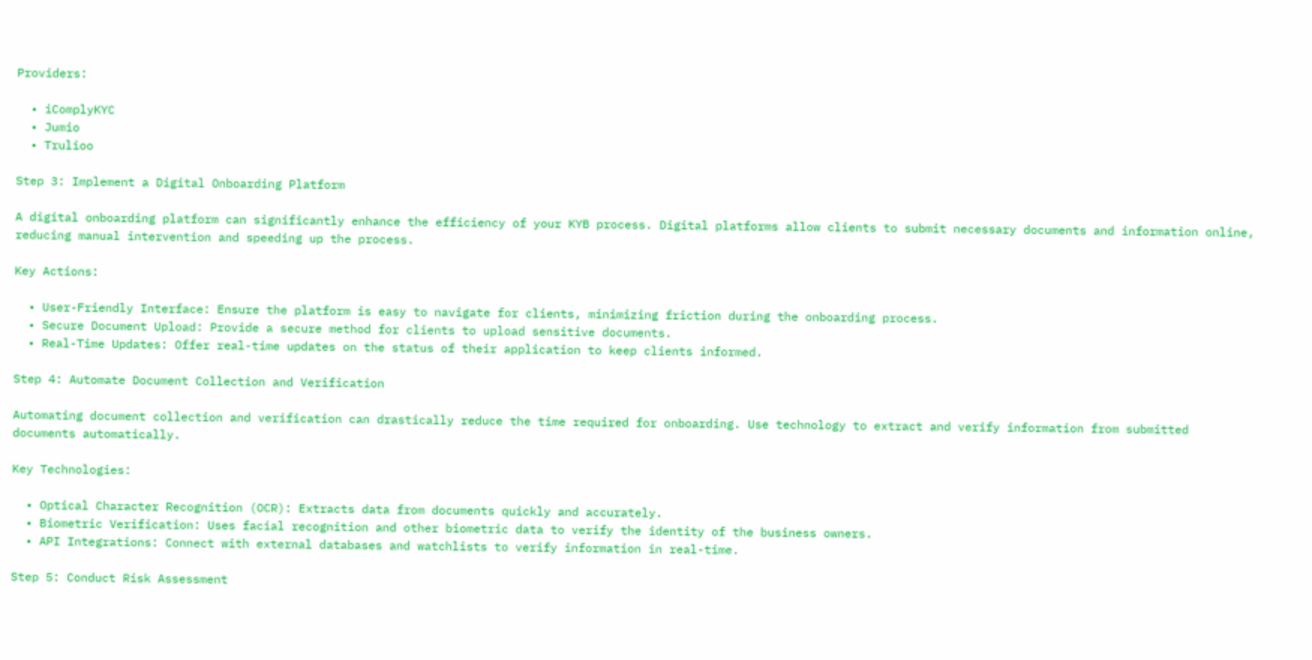Providers:

  • iComplyKYC
  • Jumio
  • Trulioo

Step 3: Implement a Digital Onboarding Platform

A digital onboarding platform can significantly enhance the efficiency of your KYB process. Digital platforms allow clients to submit necessary documents and information online, reducing manual intervention and speeding up the process.

Key Actions:

  • User-Friendly Interface: Ensure the platform is easy to navigate for clients, minimizing friction during the onboarding process.
  • Secure Document Upload: Provide a secure method for clients to upload sensitive documents.
  • Real-Time Updates: Offer real-time updates on the status of their application to keep clients informed.

Step 4: Automate Document Collection and Verification

Automating document collection and verification can drastically reduce the time required for onboarding. Use technology to extract and verify information from submitted documents automatically.

Key Technologies:

  • Optical Character Recognition (OCR): Extracts data from documents quickly and accurately.
  • Biometric Verification: Uses facial recognition and other biometric data to verify the identity of the business owners.
  • API Integrations: Connect with external databases and watchlists to verify information in real-time.

Step 5: Conduct Risk Assessment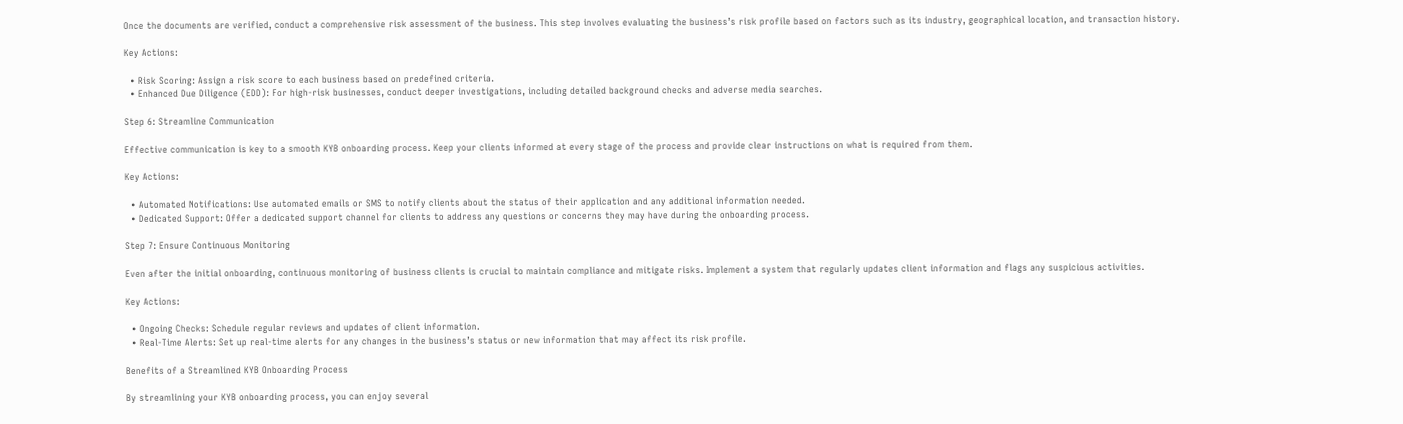Once the documents are verified, conduct a comprehensive risk assessment of the business. This step involves evaluating the business’s risk profile based on factors such as its industry, geographical location, and transaction history.

Key Actions:

  • Risk Scoring: Assign a risk score to each business based on predefined criteria.
  • Enhanced Due Diligence (EDD): For high-risk businesses, conduct deeper investigations, including detailed background checks and adverse media searches.

Step 6: Streamline Communication

Effective communication is key to a smooth KYB onboarding process. Keep your clients informed at every stage of the process and provide clear instructions on what is required from them.

Key Actions:

  • Automated Notifications: Use automated emails or SMS to notify clients about the status of their application and any additional information needed.
  • Dedicated Support: Offer a dedicated support channel for clients to address any questions or concerns they may have during the onboarding process.

Step 7: Ensure Continuous Monitoring

Even after the initial onboarding, continuous monitoring of business clients is crucial to maintain compliance and mitigate risks. Implement a system that regularly updates client information and flags any suspicious activities.

Key Actions:

  • Ongoing Checks: Schedule regular reviews and updates of client information.
  • Real-Time Alerts: Set up real-time alerts for any changes in the business’s status or new information that may affect its risk profile.

Benefits of a Streamlined KYB Onboarding Process

By streamlining your KYB onboarding process, you can enjoy several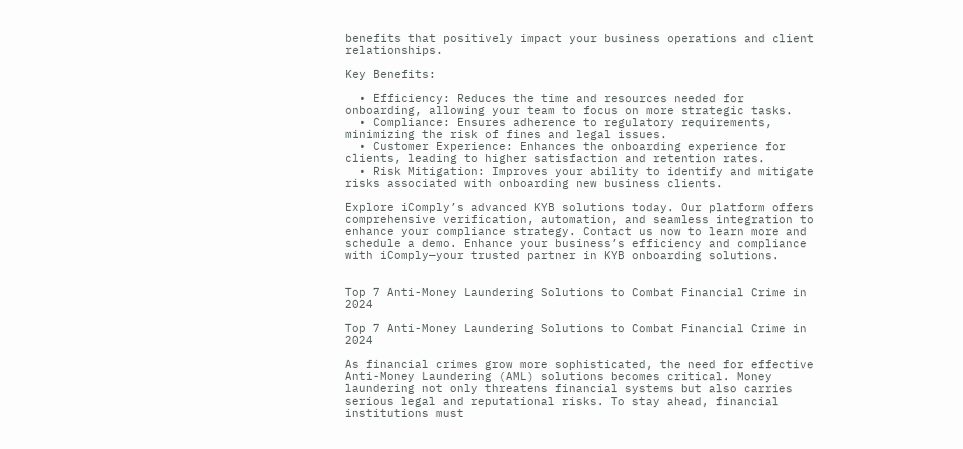benefits that positively impact your business operations and client relationships.

Key Benefits:

  • Efficiency: Reduces the time and resources needed for onboarding, allowing your team to focus on more strategic tasks.
  • Compliance: Ensures adherence to regulatory requirements, minimizing the risk of fines and legal issues.
  • Customer Experience: Enhances the onboarding experience for clients, leading to higher satisfaction and retention rates.
  • Risk Mitigation: Improves your ability to identify and mitigate risks associated with onboarding new business clients.

Explore iComply’s advanced KYB solutions today. Our platform offers comprehensive verification, automation, and seamless integration to enhance your compliance strategy. Contact us now to learn more and schedule a demo. Enhance your business’s efficiency and compliance with iComply—your trusted partner in KYB onboarding solutions.


Top 7 Anti-Money Laundering Solutions to Combat Financial Crime in 2024

Top 7 Anti-Money Laundering Solutions to Combat Financial Crime in 2024

As financial crimes grow more sophisticated, the need for effective Anti-Money Laundering (AML) solutions becomes critical. Money laundering not only threatens financial systems but also carries serious legal and reputational risks. To stay ahead, financial institutions must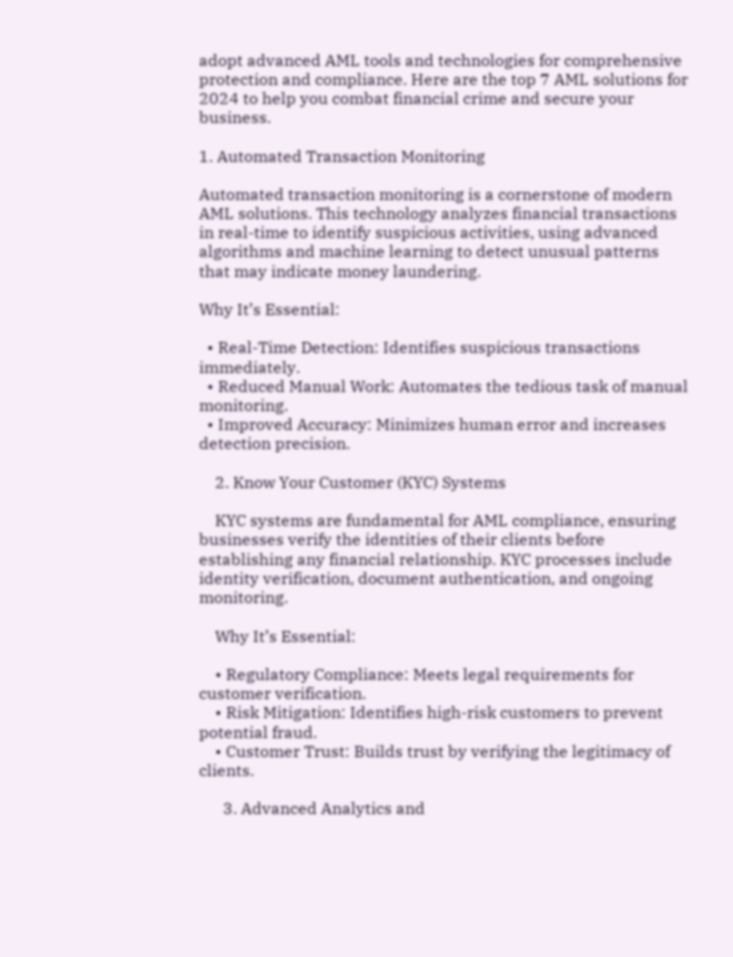adopt advanced AML tools and technologies for comprehensive protection and compliance. Here are the top 7 AML solutions for 2024 to help you combat financial crime and secure your business.

1. Automated Transaction Monitoring

Automated transaction monitoring is a cornerstone of modern AML solutions. This technology analyzes financial transactions in real-time to identify suspicious activities, using advanced algorithms and machine learning to detect unusual patterns that may indicate money laundering.

Why It’s Essential:

  • Real-Time Detection: Identifies suspicious transactions immediately.
  • Reduced Manual Work: Automates the tedious task of manual monitoring.
  • Improved Accuracy: Minimizes human error and increases detection precision.

    2. Know Your Customer (KYC) Systems

    KYC systems are fundamental for AML compliance, ensuring businesses verify the identities of their clients before establishing any financial relationship. KYC processes include identity verification, document authentication, and ongoing monitoring.

    Why It’s Essential:

    • Regulatory Compliance: Meets legal requirements for customer verification.
    • Risk Mitigation: Identifies high-risk customers to prevent potential fraud.
    • Customer Trust: Builds trust by verifying the legitimacy of clients.

      3. Advanced Analytics and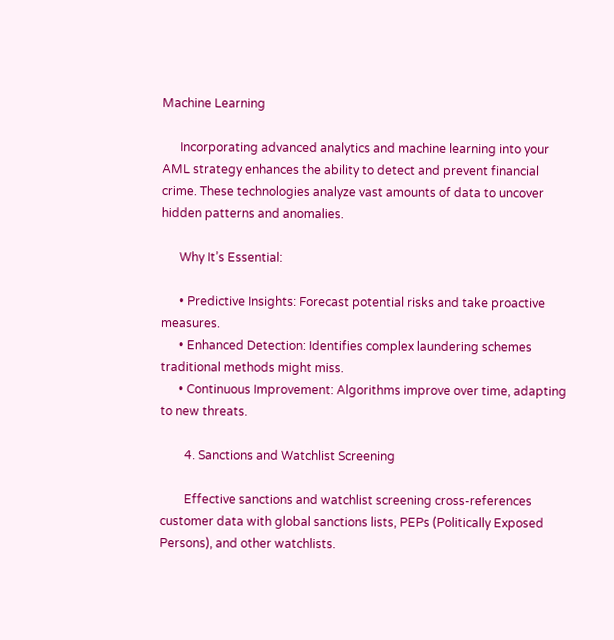Machine Learning

      Incorporating advanced analytics and machine learning into your AML strategy enhances the ability to detect and prevent financial crime. These technologies analyze vast amounts of data to uncover hidden patterns and anomalies.

      Why It’s Essential:

      • Predictive Insights: Forecast potential risks and take proactive measures.
      • Enhanced Detection: Identifies complex laundering schemes traditional methods might miss.
      • Continuous Improvement: Algorithms improve over time, adapting to new threats.

        4. Sanctions and Watchlist Screening

        Effective sanctions and watchlist screening cross-references customer data with global sanctions lists, PEPs (Politically Exposed Persons), and other watchlists.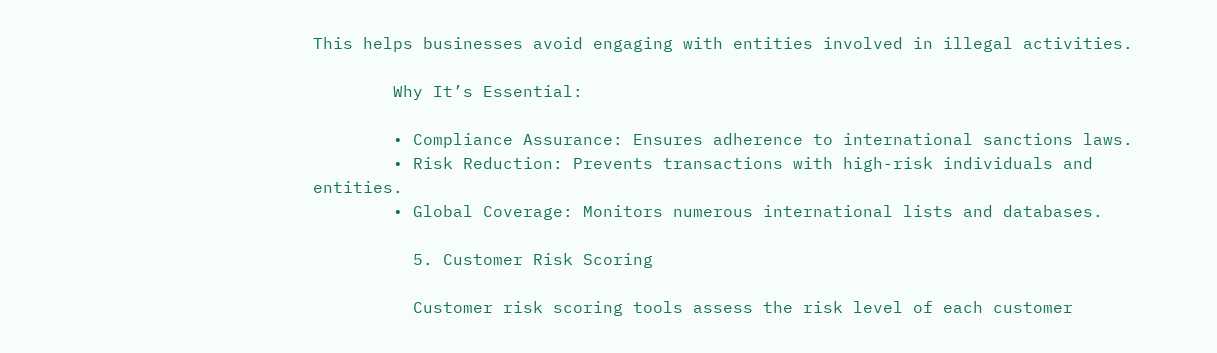This helps businesses avoid engaging with entities involved in illegal activities.

        Why It’s Essential:

        • Compliance Assurance: Ensures adherence to international sanctions laws.
        • Risk Reduction: Prevents transactions with high-risk individuals and entities.
        • Global Coverage: Monitors numerous international lists and databases.

          5. Customer Risk Scoring

          Customer risk scoring tools assess the risk level of each customer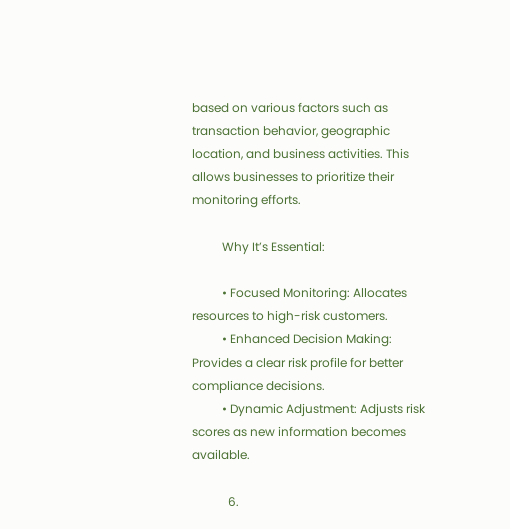based on various factors such as transaction behavior, geographic location, and business activities. This allows businesses to prioritize their monitoring efforts.

          Why It’s Essential:

          • Focused Monitoring: Allocates resources to high-risk customers.
          • Enhanced Decision Making: Provides a clear risk profile for better compliance decisions.
          • Dynamic Adjustment: Adjusts risk scores as new information becomes available.

            6.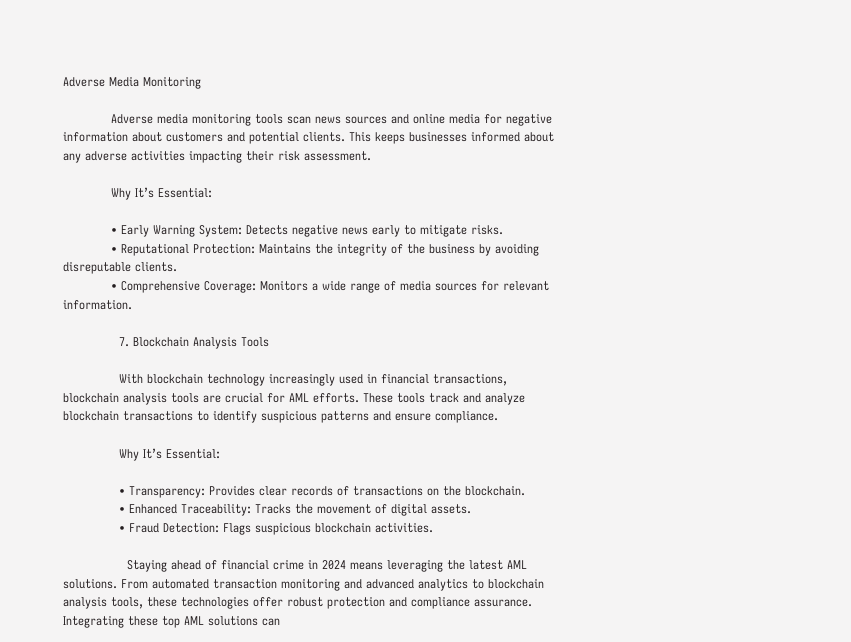Adverse Media Monitoring

            Adverse media monitoring tools scan news sources and online media for negative information about customers and potential clients. This keeps businesses informed about any adverse activities impacting their risk assessment.

            Why It’s Essential:

            • Early Warning System: Detects negative news early to mitigate risks.
            • Reputational Protection: Maintains the integrity of the business by avoiding disreputable clients.
            • Comprehensive Coverage: Monitors a wide range of media sources for relevant information.

              7. Blockchain Analysis Tools

              With blockchain technology increasingly used in financial transactions, blockchain analysis tools are crucial for AML efforts. These tools track and analyze blockchain transactions to identify suspicious patterns and ensure compliance.

              Why It’s Essential:

              • Transparency: Provides clear records of transactions on the blockchain.
              • Enhanced Traceability: Tracks the movement of digital assets.
              • Fraud Detection: Flags suspicious blockchain activities.

                Staying ahead of financial crime in 2024 means leveraging the latest AML solutions. From automated transaction monitoring and advanced analytics to blockchain analysis tools, these technologies offer robust protection and compliance assurance. Integrating these top AML solutions can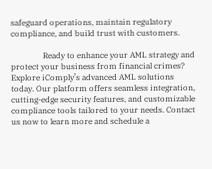safeguard operations, maintain regulatory compliance, and build trust with customers.

                Ready to enhance your AML strategy and protect your business from financial crimes? Explore iComply’s advanced AML solutions today. Our platform offers seamless integration, cutting-edge security features, and customizable compliance tools tailored to your needs. Contact us now to learn more and schedule a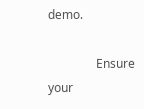demo.

                Ensure your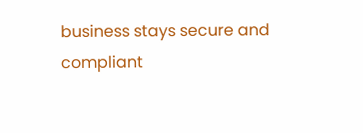business stays secure and compliant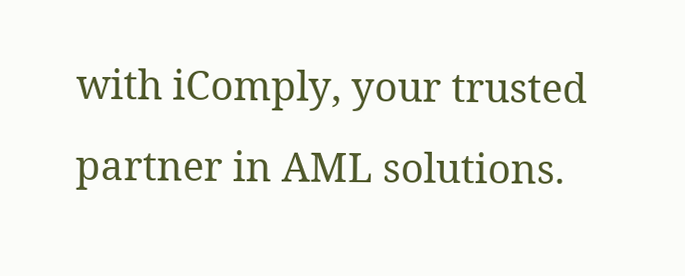with iComply, your trusted partner in AML solutions.